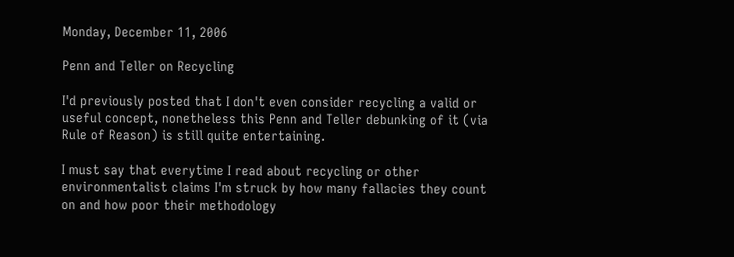Monday, December 11, 2006

Penn and Teller on Recycling

I'd previously posted that I don't even consider recycling a valid or useful concept, nonetheless this Penn and Teller debunking of it (via Rule of Reason) is still quite entertaining.

I must say that everytime I read about recycling or other environmentalist claims I'm struck by how many fallacies they count on and how poor their methodology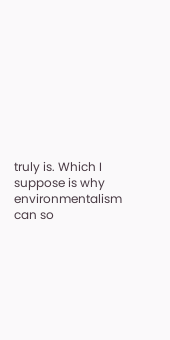truly is. Which I suppose is why environmentalism can so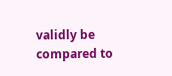validly be compared to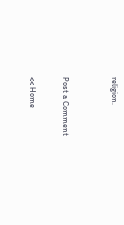religion.


Post a Comment

<< Home